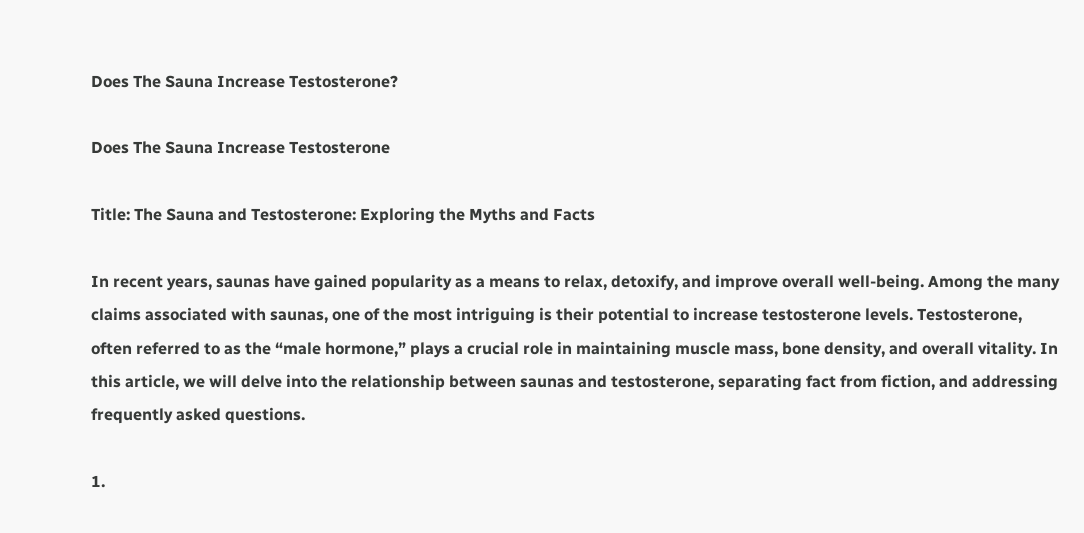Does The Sauna Increase Testosterone?

Does The Sauna Increase Testosterone

Title: The Sauna and Testosterone: Exploring the Myths and Facts

In recent years, saunas have gained popularity as a means to relax, detoxify, and improve overall well-being. Among the many claims associated with saunas, one of the most intriguing is their potential to increase testosterone levels. Testosterone, often referred to as the “male hormone,” plays a crucial role in maintaining muscle mass, bone density, and overall vitality. In this article, we will delve into the relationship between saunas and testosterone, separating fact from fiction, and addressing frequently asked questions.

1.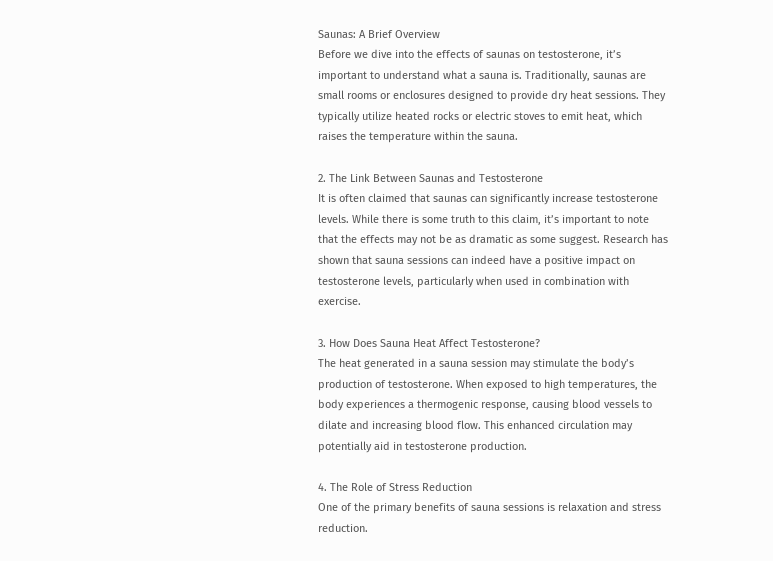Saunas: A Brief Overview
Before we dive into the effects of saunas on testosterone, it’s important to understand what a sauna is. Traditionally, saunas are small rooms or enclosures designed to provide dry heat sessions. They typically utilize heated rocks or electric stoves to emit heat, which raises the temperature within the sauna.

2. The Link Between Saunas and Testosterone
It is often claimed that saunas can significantly increase testosterone levels. While there is some truth to this claim, it’s important to note that the effects may not be as dramatic as some suggest. Research has shown that sauna sessions can indeed have a positive impact on testosterone levels, particularly when used in combination with exercise.

3. How Does Sauna Heat Affect Testosterone?
The heat generated in a sauna session may stimulate the body’s production of testosterone. When exposed to high temperatures, the body experiences a thermogenic response, causing blood vessels to dilate and increasing blood flow. This enhanced circulation may potentially aid in testosterone production.

4. The Role of Stress Reduction
One of the primary benefits of sauna sessions is relaxation and stress reduction.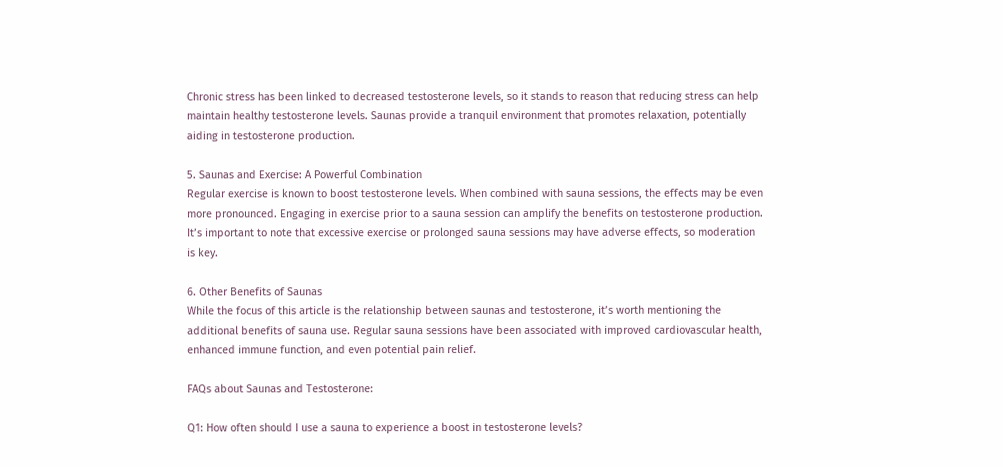Chronic stress has been linked to decreased testosterone levels, so it stands to reason that reducing stress can help maintain healthy testosterone levels. Saunas provide a tranquil environment that promotes relaxation, potentially aiding in testosterone production.

5. Saunas and Exercise: A Powerful Combination
Regular exercise is known to boost testosterone levels. When combined with sauna sessions, the effects may be even more pronounced. Engaging in exercise prior to a sauna session can amplify the benefits on testosterone production. It’s important to note that excessive exercise or prolonged sauna sessions may have adverse effects, so moderation is key.

6. Other Benefits of Saunas
While the focus of this article is the relationship between saunas and testosterone, it’s worth mentioning the additional benefits of sauna use. Regular sauna sessions have been associated with improved cardiovascular health, enhanced immune function, and even potential pain relief.

FAQs about Saunas and Testosterone:

Q1: How often should I use a sauna to experience a boost in testosterone levels?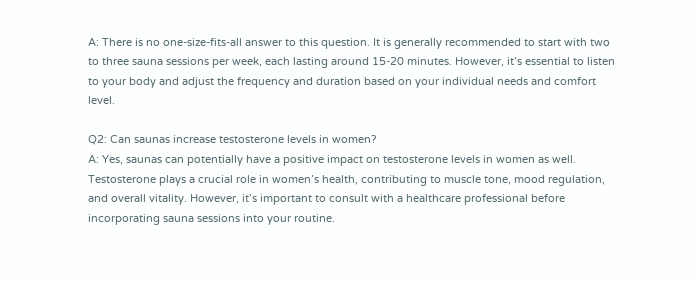A: There is no one-size-fits-all answer to this question. It is generally recommended to start with two to three sauna sessions per week, each lasting around 15-20 minutes. However, it’s essential to listen to your body and adjust the frequency and duration based on your individual needs and comfort level.

Q2: Can saunas increase testosterone levels in women?
A: Yes, saunas can potentially have a positive impact on testosterone levels in women as well. Testosterone plays a crucial role in women’s health, contributing to muscle tone, mood regulation, and overall vitality. However, it’s important to consult with a healthcare professional before incorporating sauna sessions into your routine.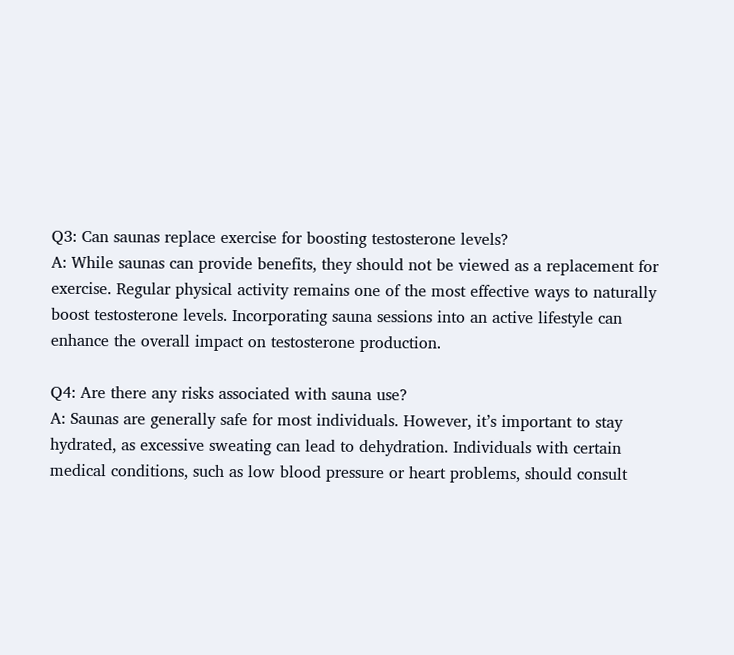Q3: Can saunas replace exercise for boosting testosterone levels?
A: While saunas can provide benefits, they should not be viewed as a replacement for exercise. Regular physical activity remains one of the most effective ways to naturally boost testosterone levels. Incorporating sauna sessions into an active lifestyle can enhance the overall impact on testosterone production.

Q4: Are there any risks associated with sauna use?
A: Saunas are generally safe for most individuals. However, it’s important to stay hydrated, as excessive sweating can lead to dehydration. Individuals with certain medical conditions, such as low blood pressure or heart problems, should consult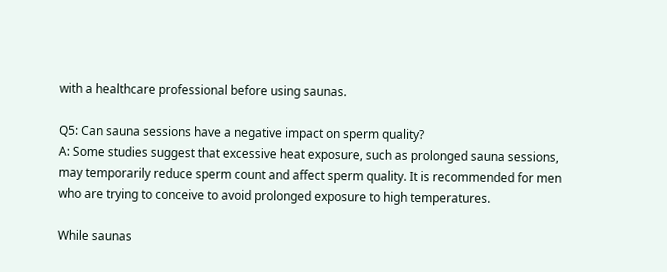with a healthcare professional before using saunas.

Q5: Can sauna sessions have a negative impact on sperm quality?
A: Some studies suggest that excessive heat exposure, such as prolonged sauna sessions, may temporarily reduce sperm count and affect sperm quality. It is recommended for men who are trying to conceive to avoid prolonged exposure to high temperatures.

While saunas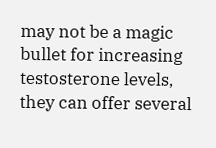may not be a magic bullet for increasing testosterone levels, they can offer several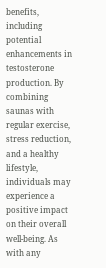benefits, including potential enhancements in testosterone production. By combining saunas with regular exercise, stress reduction, and a healthy lifestyle, individuals may experience a positive impact on their overall well-being. As with any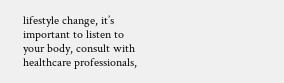lifestyle change, it’s important to listen to your body, consult with healthcare professionals,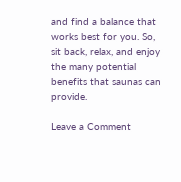and find a balance that works best for you. So, sit back, relax, and enjoy the many potential benefits that saunas can provide.

Leave a Comment